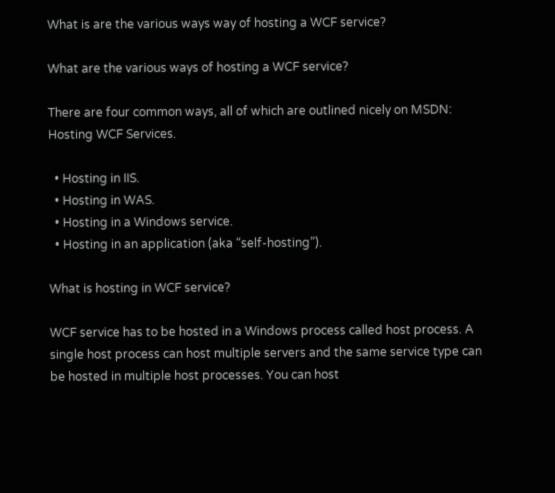What is are the various ways way of hosting a WCF service?

What are the various ways of hosting a WCF service?

There are four common ways, all of which are outlined nicely on MSDN: Hosting WCF Services.

  • Hosting in IIS.
  • Hosting in WAS.
  • Hosting in a Windows service.
  • Hosting in an application (aka “self-hosting”).

What is hosting in WCF service?

WCF service has to be hosted in a Windows process called host process. A single host process can host multiple servers and the same service type can be hosted in multiple host processes. You can host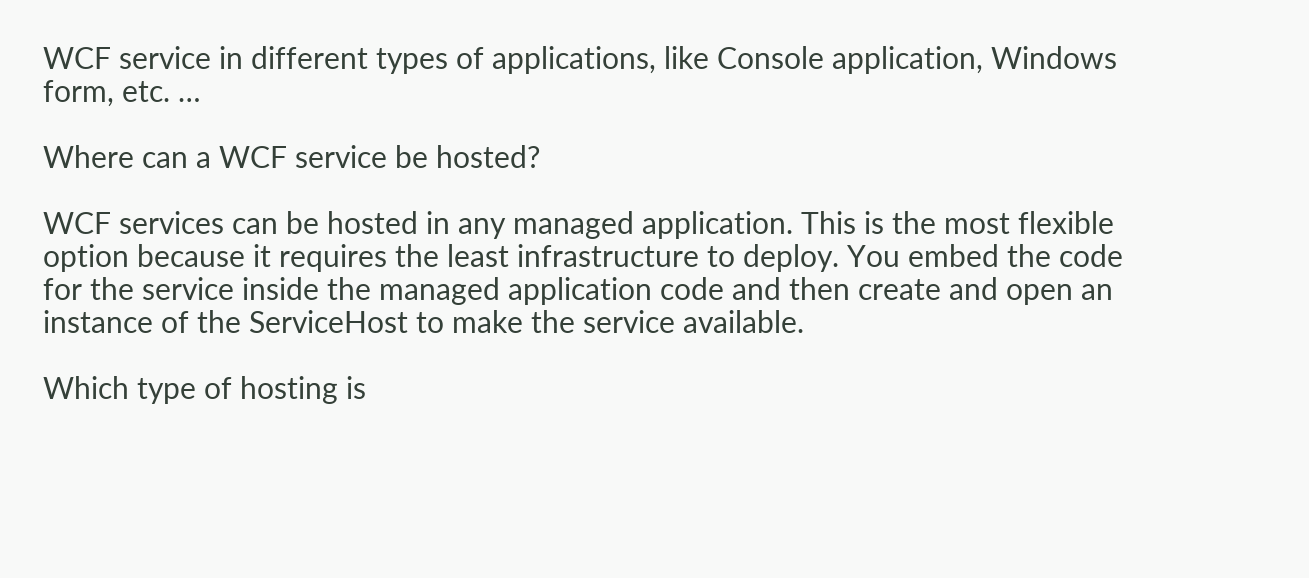WCF service in different types of applications, like Console application, Windows form, etc. …

Where can a WCF service be hosted?

WCF services can be hosted in any managed application. This is the most flexible option because it requires the least infrastructure to deploy. You embed the code for the service inside the managed application code and then create and open an instance of the ServiceHost to make the service available.

Which type of hosting is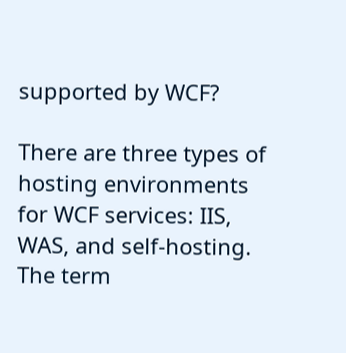supported by WCF?

There are three types of hosting environments for WCF services: IIS, WAS, and self-hosting. The term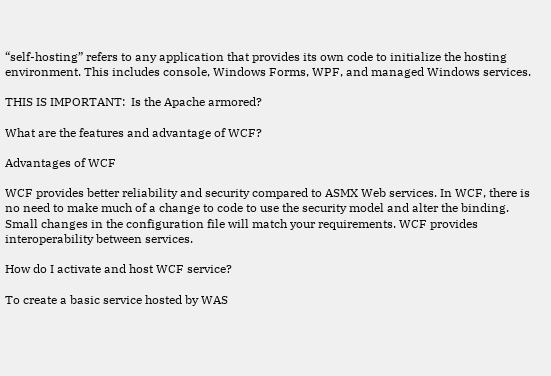“self-hosting” refers to any application that provides its own code to initialize the hosting environment. This includes console, Windows Forms, WPF, and managed Windows services.

THIS IS IMPORTANT:  Is the Apache armored?

What are the features and advantage of WCF?

Advantages of WCF

WCF provides better reliability and security compared to ASMX Web services. In WCF, there is no need to make much of a change to code to use the security model and alter the binding. Small changes in the configuration file will match your requirements. WCF provides interoperability between services.

How do I activate and host WCF service?

To create a basic service hosted by WAS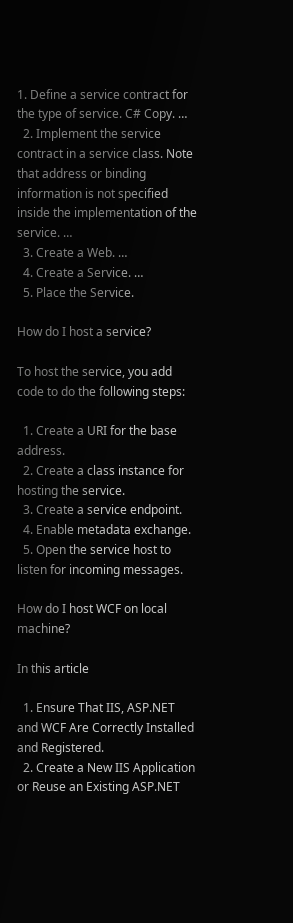1. Define a service contract for the type of service. C# Copy. …
  2. Implement the service contract in a service class. Note that address or binding information is not specified inside the implementation of the service. …
  3. Create a Web. …
  4. Create a Service. …
  5. Place the Service.

How do I host a service?

To host the service, you add code to do the following steps:

  1. Create a URI for the base address.
  2. Create a class instance for hosting the service.
  3. Create a service endpoint.
  4. Enable metadata exchange.
  5. Open the service host to listen for incoming messages.

How do I host WCF on local machine?

In this article

  1. Ensure That IIS, ASP.NET and WCF Are Correctly Installed and Registered.
  2. Create a New IIS Application or Reuse an Existing ASP.NET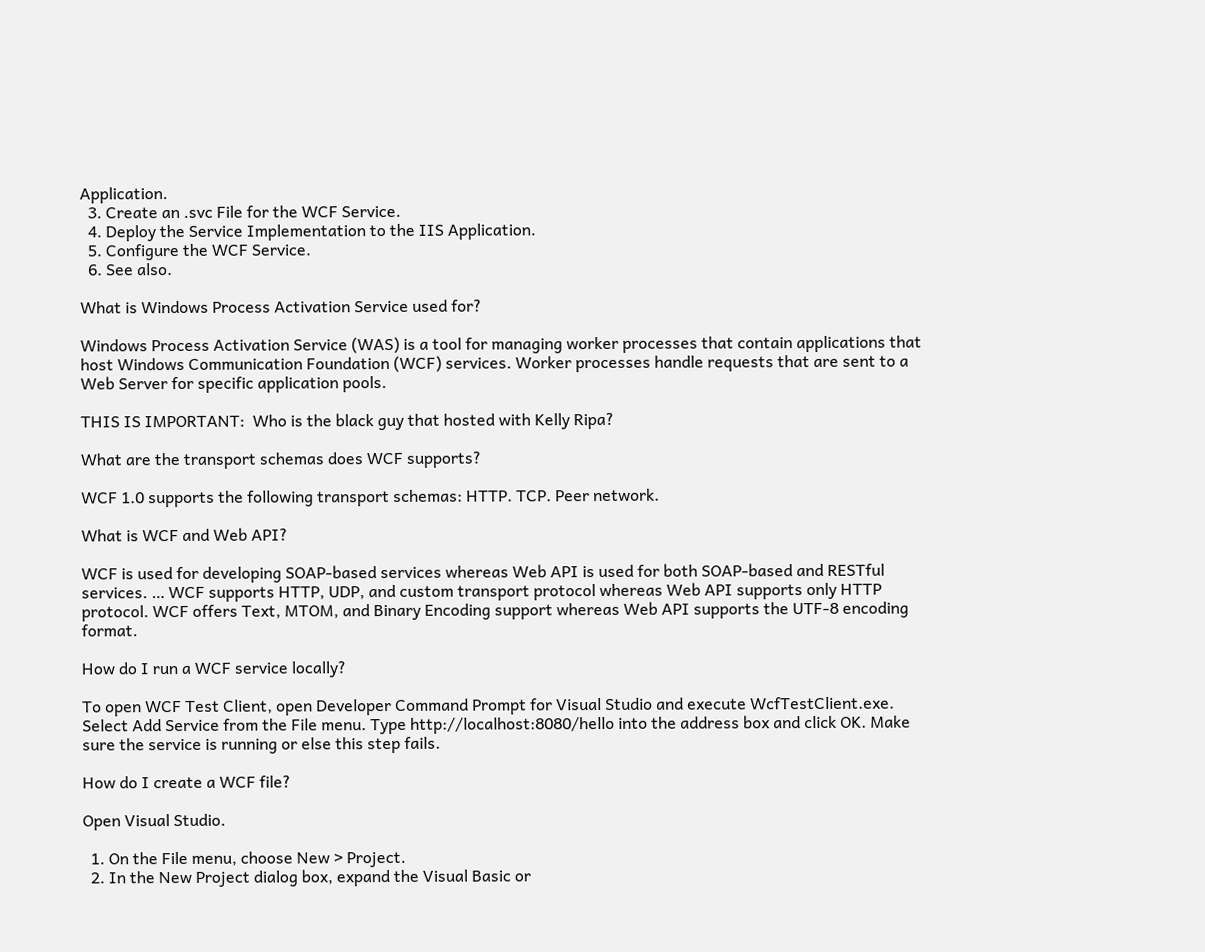Application.
  3. Create an .svc File for the WCF Service.
  4. Deploy the Service Implementation to the IIS Application.
  5. Configure the WCF Service.
  6. See also.

What is Windows Process Activation Service used for?

Windows Process Activation Service (WAS) is a tool for managing worker processes that contain applications that host Windows Communication Foundation (WCF) services. Worker processes handle requests that are sent to a Web Server for specific application pools.

THIS IS IMPORTANT:  Who is the black guy that hosted with Kelly Ripa?

What are the transport schemas does WCF supports?

WCF 1.0 supports the following transport schemas: HTTP. TCP. Peer network.

What is WCF and Web API?

WCF is used for developing SOAP-based services whereas Web API is used for both SOAP-based and RESTful services. … WCF supports HTTP, UDP, and custom transport protocol whereas Web API supports only HTTP protocol. WCF offers Text, MTOM, and Binary Encoding support whereas Web API supports the UTF-8 encoding format.

How do I run a WCF service locally?

To open WCF Test Client, open Developer Command Prompt for Visual Studio and execute WcfTestClient.exe. Select Add Service from the File menu. Type http://localhost:8080/hello into the address box and click OK. Make sure the service is running or else this step fails.

How do I create a WCF file?

Open Visual Studio.

  1. On the File menu, choose New > Project.
  2. In the New Project dialog box, expand the Visual Basic or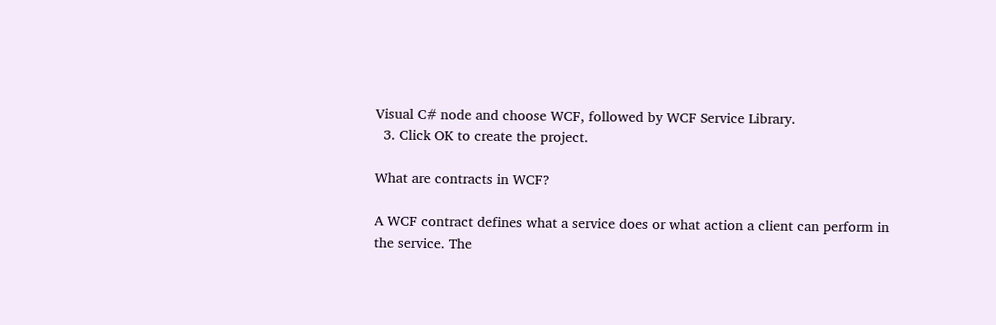Visual C# node and choose WCF, followed by WCF Service Library.
  3. Click OK to create the project.

What are contracts in WCF?

A WCF contract defines what a service does or what action a client can perform in the service. The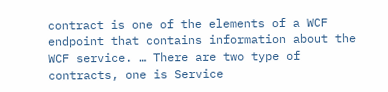contract is one of the elements of a WCF endpoint that contains information about the WCF service. … There are two type of contracts, one is Service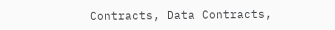Contracts, Data Contracts,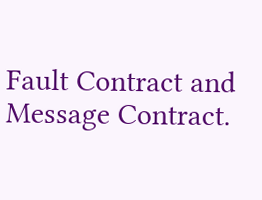Fault Contract and Message Contract.